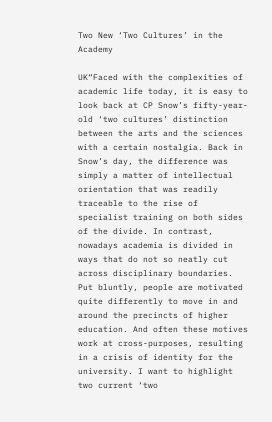Two New ‘Two Cultures’ in the Academy

UK“Faced with the complexities of academic life today, it is easy to look back at CP Snow’s fifty-year-old ‘two cultures’ distinction between the arts and the sciences with a certain nostalgia. Back in Snow’s day, the difference was simply a matter of intellectual orientation that was readily traceable to the rise of specialist training on both sides of the divide. In contrast, nowadays academia is divided in ways that do not so neatly cut across disciplinary boundaries. Put bluntly, people are motivated quite differently to move in and around the precincts of higher education. And often these motives work at cross-purposes, resulting in a crisis of identity for the university. I want to highlight two current ‘two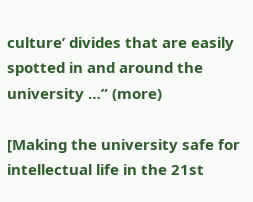culture’ divides that are easily spotted in and around the university …” (more)

[Making the university safe for intellectual life in the 21st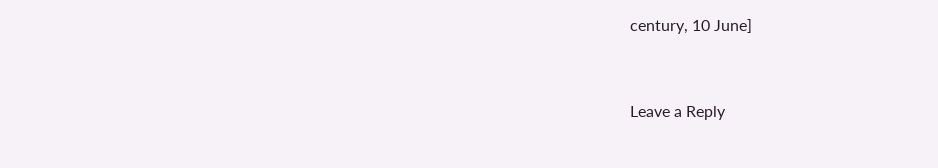century, 10 June]


Leave a Reply